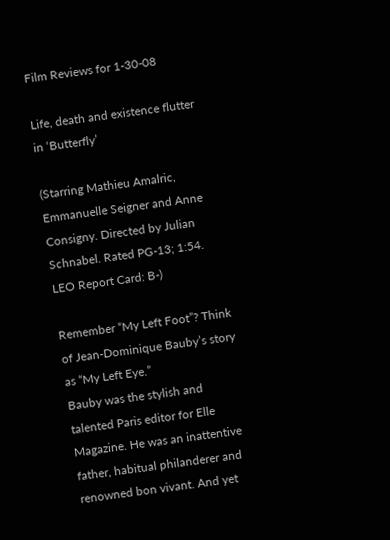Film Reviews for 1-30-08

Life, death and existence flutter in ‘Butterfly’

(Starring Mathieu Amalric, Emmanuelle Seigner and Anne Consigny. Directed by Julian Schnabel. Rated PG-13; 1:54. LEO Report Card: B-)

Remember “My Left Foot”? Think of Jean-Dominique Bauby’s story as “My Left Eye.”
Bauby was the stylish and talented Paris editor for Elle Magazine. He was an inattentive father, habitual philanderer and renowned bon vivant. And yet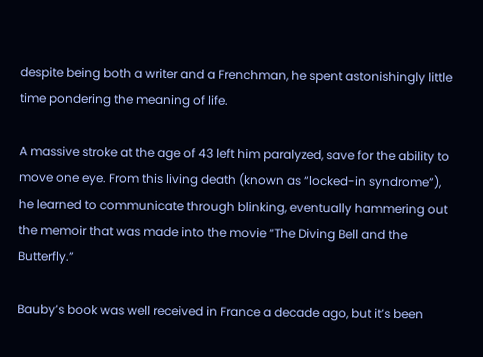despite being both a writer and a Frenchman, he spent astonishingly little time pondering the meaning of life.

A massive stroke at the age of 43 left him paralyzed, save for the ability to move one eye. From this living death (known as “locked-in syndrome”), he learned to communicate through blinking, eventually hammering out the memoir that was made into the movie “The Diving Bell and the Butterfly.”

Bauby’s book was well received in France a decade ago, but it’s been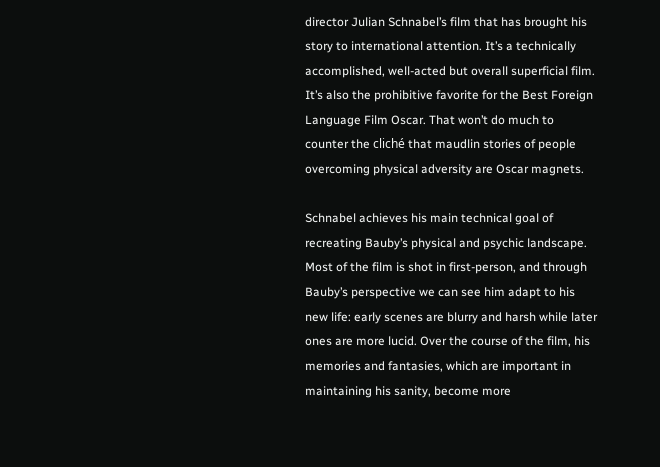director Julian Schnabel’s film that has brought his story to international attention. It’s a technically accomplished, well-acted but overall superficial film. It’s also the prohibitive favorite for the Best Foreign Language Film Oscar. That won’t do much to counter the cliché that maudlin stories of people overcoming physical adversity are Oscar magnets.

Schnabel achieves his main technical goal of recreating Bauby’s physical and psychic landscape. Most of the film is shot in first-person, and through Bauby’s perspective we can see him adapt to his new life: early scenes are blurry and harsh while later ones are more lucid. Over the course of the film, his memories and fantasies, which are important in maintaining his sanity, become more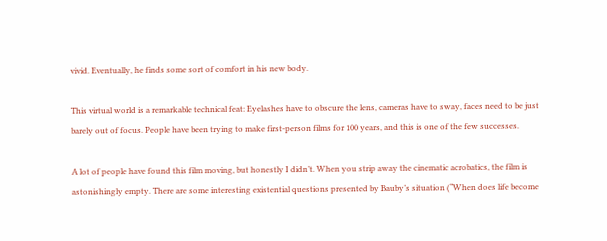vivid. Eventually, he finds some sort of comfort in his new body.

This virtual world is a remarkable technical feat: Eyelashes have to obscure the lens, cameras have to sway, faces need to be just barely out of focus. People have been trying to make first-person films for 100 years, and this is one of the few successes.

A lot of people have found this film moving, but honestly I didn’t. When you strip away the cinematic acrobatics, the film is astonishingly empty. There are some interesting existential questions presented by Bauby’s situation (“When does life become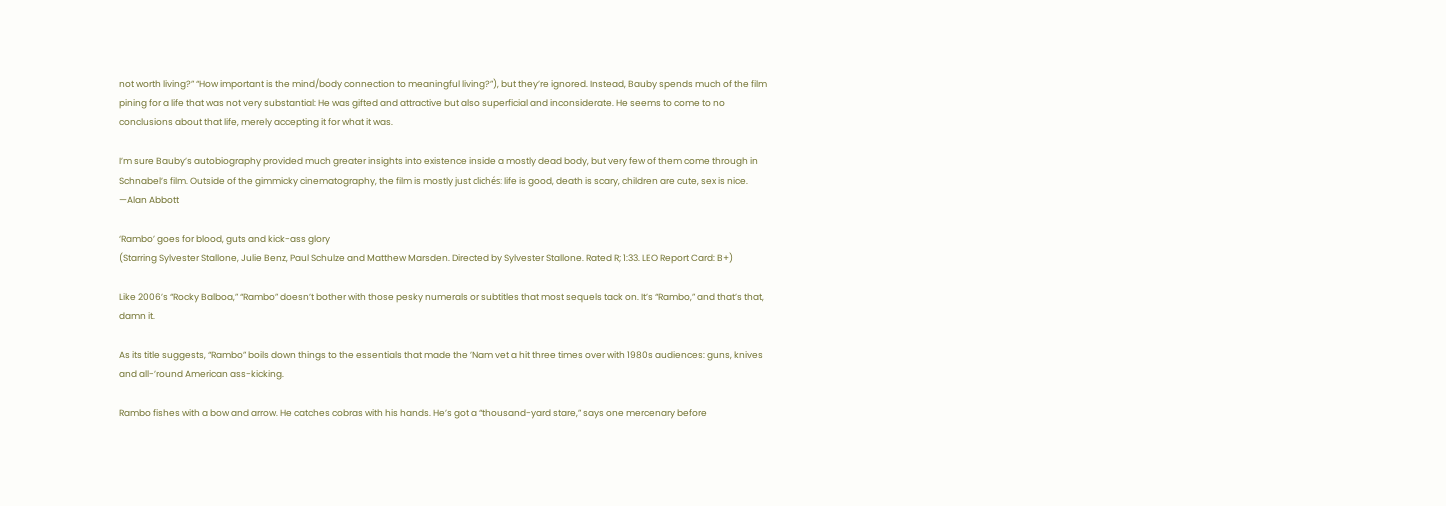not worth living?” “How important is the mind/body connection to meaningful living?”), but they’re ignored. Instead, Bauby spends much of the film pining for a life that was not very substantial: He was gifted and attractive but also superficial and inconsiderate. He seems to come to no conclusions about that life, merely accepting it for what it was.

I’m sure Bauby’s autobiography provided much greater insights into existence inside a mostly dead body, but very few of them come through in Schnabel’s film. Outside of the gimmicky cinematography, the film is mostly just clichés: life is good, death is scary, children are cute, sex is nice. —Alan Abbott

‘Rambo’ goes for blood, guts and kick-ass glory
(Starring Sylvester Stallone, Julie Benz, Paul Schulze and Matthew Marsden. Directed by Sylvester Stallone. Rated R; 1:33. LEO Report Card: B+)

Like 2006’s “Rocky Balboa,” “Rambo” doesn’t bother with those pesky numerals or subtitles that most sequels tack on. It’s “Rambo,” and that’s that, damn it.

As its title suggests, “Rambo” boils down things to the essentials that made the ’Nam vet a hit three times over with 1980s audiences: guns, knives and all-’round American ass-kicking.

Rambo fishes with a bow and arrow. He catches cobras with his hands. He’s got a “thousand-yard stare,” says one mercenary before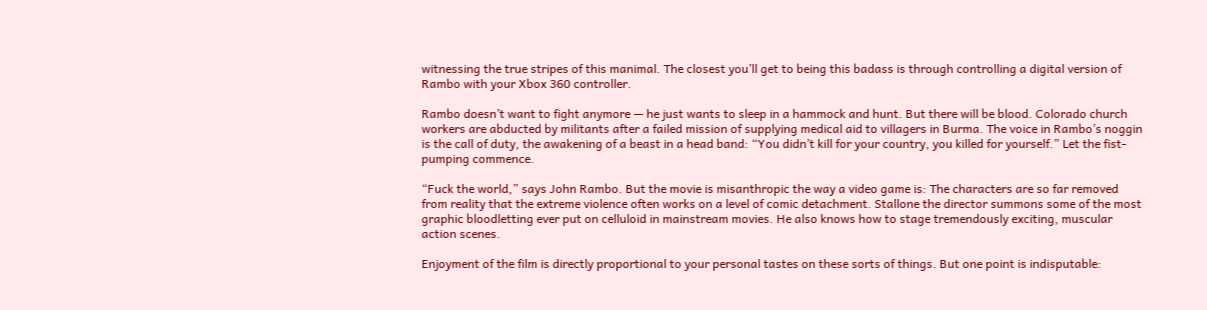witnessing the true stripes of this manimal. The closest you’ll get to being this badass is through controlling a digital version of Rambo with your Xbox 360 controller.

Rambo doesn’t want to fight anymore — he just wants to sleep in a hammock and hunt. But there will be blood. Colorado church workers are abducted by militants after a failed mission of supplying medical aid to villagers in Burma. The voice in Rambo’s noggin is the call of duty, the awakening of a beast in a head band: “You didn’t kill for your country, you killed for yourself.” Let the fist-pumping commence.

“Fuck the world,” says John Rambo. But the movie is misanthropic the way a video game is: The characters are so far removed from reality that the extreme violence often works on a level of comic detachment. Stallone the director summons some of the most graphic bloodletting ever put on celluloid in mainstream movies. He also knows how to stage tremendously exciting, muscular action scenes.

Enjoyment of the film is directly proportional to your personal tastes on these sorts of things. But one point is indisputable: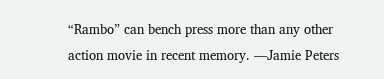“Rambo” can bench press more than any other action movie in recent memory. —Jamie Peters